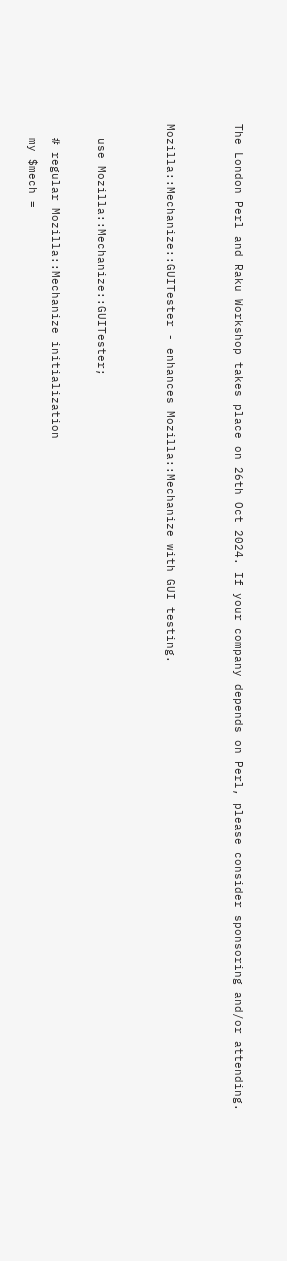The London Perl and Raku Workshop takes place on 26th Oct 2024. If your company depends on Perl, please consider sponsoring and/or attending.


Mozilla::Mechanize::GUITester - enhances Mozilla::Mechanize with GUI testing.


  use Mozilla::Mechanize::GUITester;

  # regular Mozilla::Mechanize initialization
  my $mech =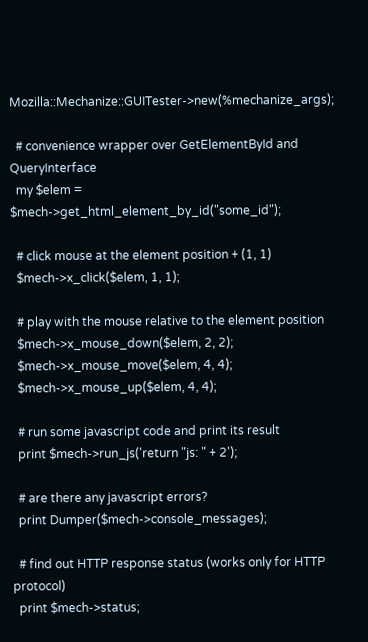Mozilla::Mechanize::GUITester->new(%mechanize_args);

  # convenience wrapper over GetElementById and QueryInterface
  my $elem = $mech->get_html_element_by_id("some_id");

  # click mouse at the element position + (1, 1)
  $mech->x_click($elem, 1, 1);

  # play with the mouse relative to the element position
  $mech->x_mouse_down($elem, 2, 2);
  $mech->x_mouse_move($elem, 4, 4);
  $mech->x_mouse_up($elem, 4, 4);

  # run some javascript code and print its result
  print $mech->run_js('return "js: " + 2');

  # are there any javascript errors?
  print Dumper($mech->console_messages);

  # find out HTTP response status (works only for HTTP protocol)
  print $mech->status;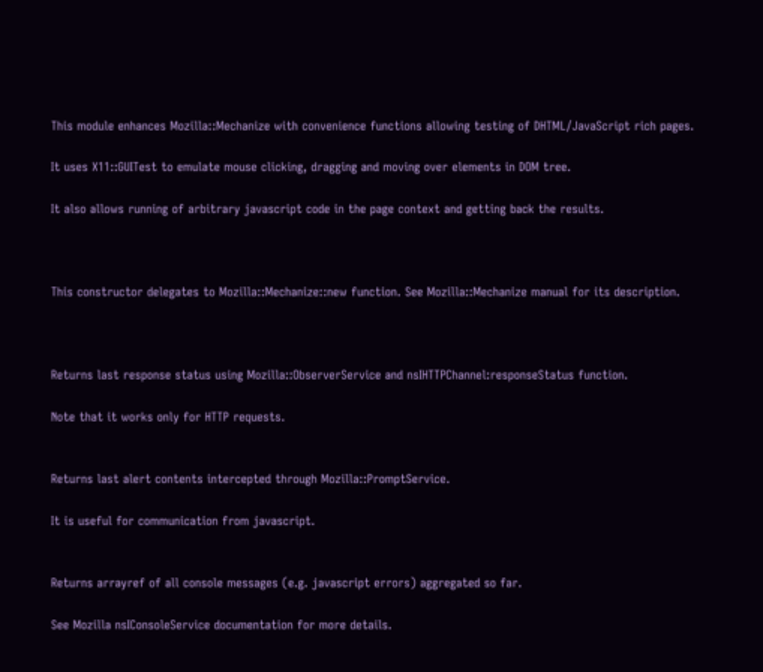This module enhances Mozilla::Mechanize with convenience functions allowing testing of DHTML/JavaScript rich pages.

It uses X11::GUITest to emulate mouse clicking, dragging and moving over elements in DOM tree.

It also allows running of arbitrary javascript code in the page context and getting back the results.



This constructor delegates to Mozilla::Mechanize::new function. See Mozilla::Mechanize manual for its description.



Returns last response status using Mozilla::ObserverService and nsIHTTPChannel:responseStatus function.

Note that it works only for HTTP requests.


Returns last alert contents intercepted through Mozilla::PromptService.

It is useful for communication from javascript.


Returns arrayref of all console messages (e.g. javascript errors) aggregated so far.

See Mozilla nsIConsoleService documentation for more details.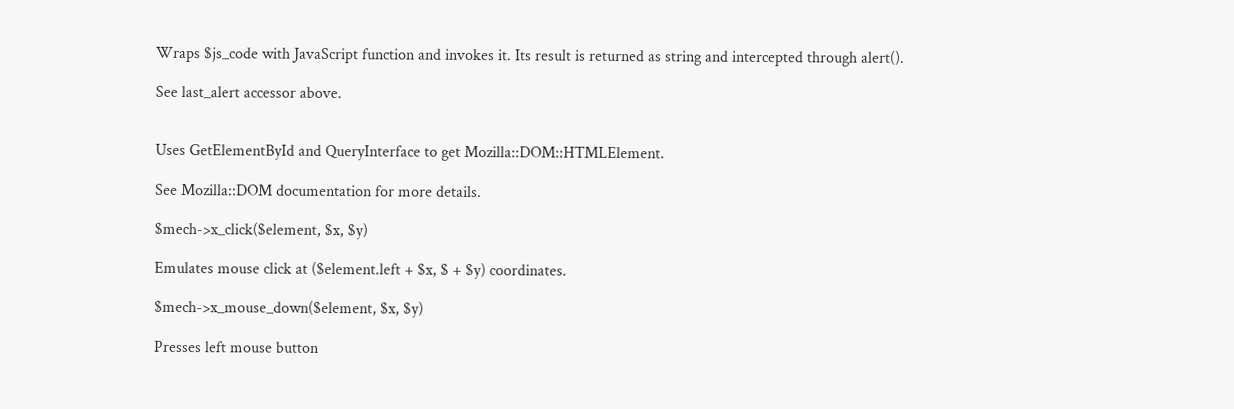Wraps $js_code with JavaScript function and invokes it. Its result is returned as string and intercepted through alert().

See last_alert accessor above.


Uses GetElementById and QueryInterface to get Mozilla::DOM::HTMLElement.

See Mozilla::DOM documentation for more details.

$mech->x_click($element, $x, $y)

Emulates mouse click at ($element.left + $x, $ + $y) coordinates.

$mech->x_mouse_down($element, $x, $y)

Presses left mouse button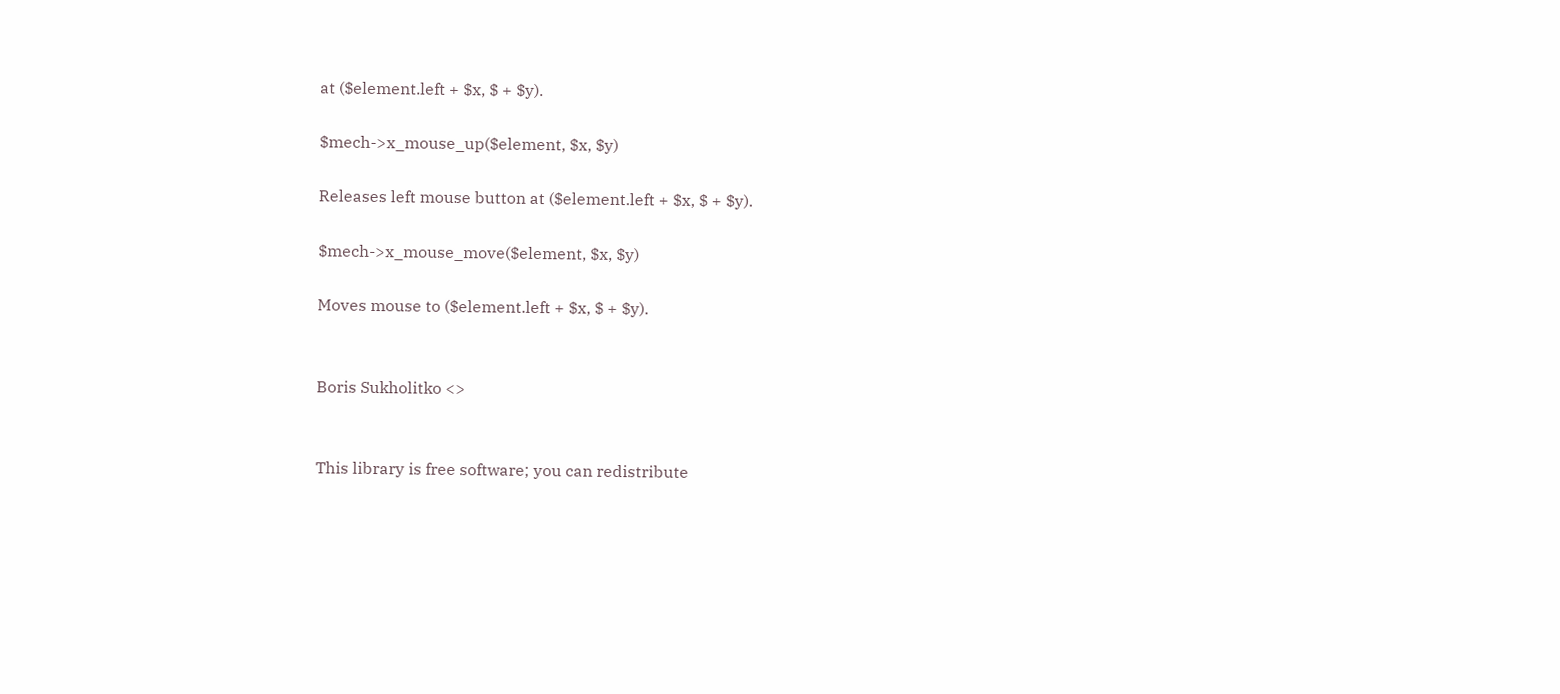at ($element.left + $x, $ + $y).

$mech->x_mouse_up($element, $x, $y)

Releases left mouse button at ($element.left + $x, $ + $y).

$mech->x_mouse_move($element, $x, $y)

Moves mouse to ($element.left + $x, $ + $y).


Boris Sukholitko <>


This library is free software; you can redistribute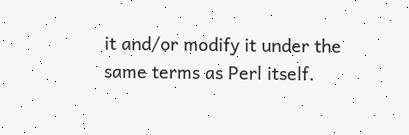it and/or modify it under the same terms as Perl itself.